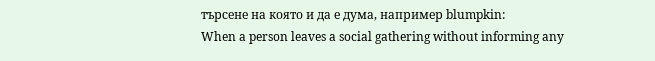търсене на която и да е дума, например blumpkin:
When a person leaves a social gathering without informing any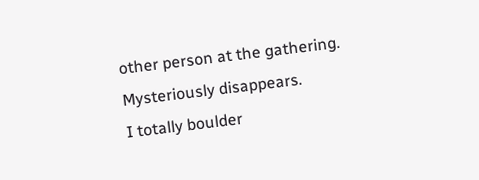other person at the gathering. Mysteriously disappears.
I totally boulder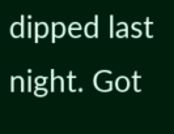dipped last night. Got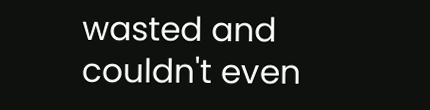wasted and couldn't even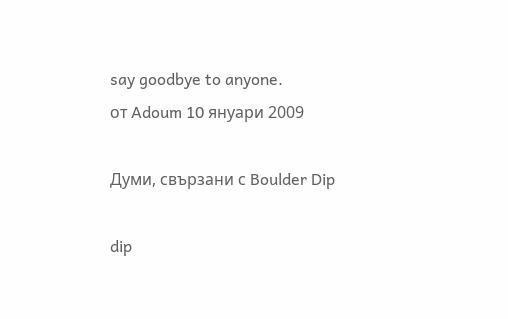say goodbye to anyone.
от Adoum 10 януари 2009

Думи, свързани с Boulder Dip

dip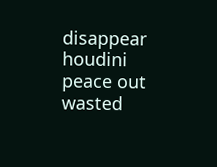disappear houdini peace out wasted